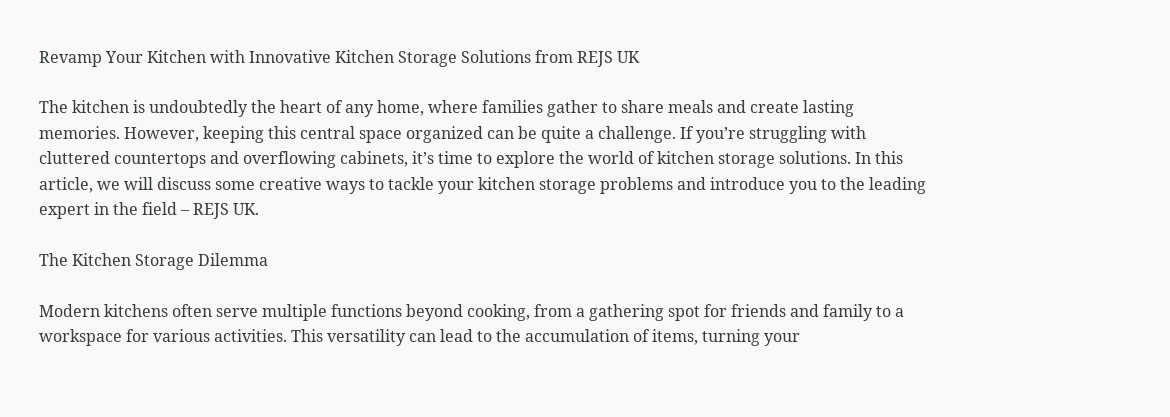Revamp Your Kitchen with Innovative Kitchen Storage Solutions from REJS UK

The kitchen is undoubtedly the heart of any home, where families gather to share meals and create lasting memories. However, keeping this central space organized can be quite a challenge. If you’re struggling with cluttered countertops and overflowing cabinets, it’s time to explore the world of kitchen storage solutions. In this article, we will discuss some creative ways to tackle your kitchen storage problems and introduce you to the leading expert in the field – REJS UK.

The Kitchen Storage Dilemma

Modern kitchens often serve multiple functions beyond cooking, from a gathering spot for friends and family to a workspace for various activities. This versatility can lead to the accumulation of items, turning your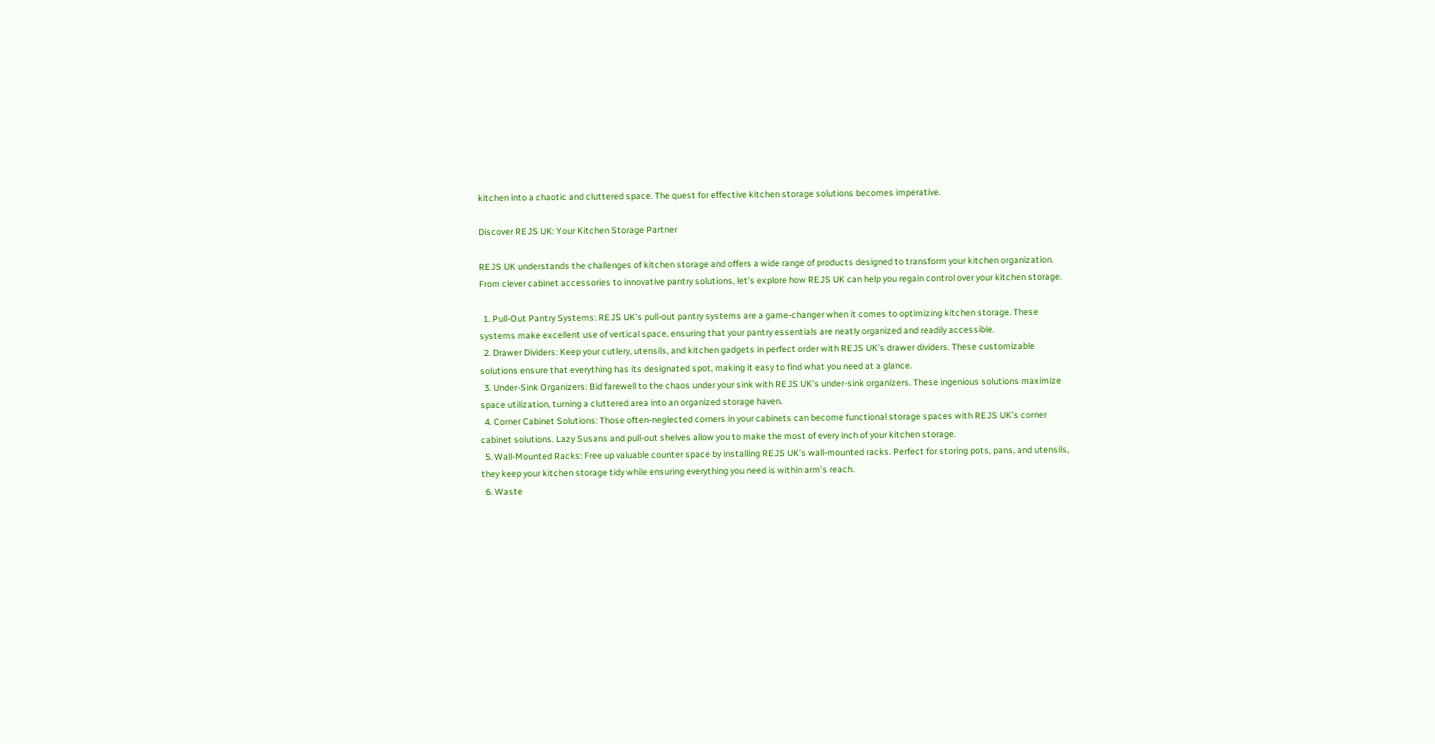kitchen into a chaotic and cluttered space. The quest for effective kitchen storage solutions becomes imperative.

Discover REJS UK: Your Kitchen Storage Partner

REJS UK understands the challenges of kitchen storage and offers a wide range of products designed to transform your kitchen organization. From clever cabinet accessories to innovative pantry solutions, let’s explore how REJS UK can help you regain control over your kitchen storage.

  1. Pull-Out Pantry Systems: REJS UK’s pull-out pantry systems are a game-changer when it comes to optimizing kitchen storage. These systems make excellent use of vertical space, ensuring that your pantry essentials are neatly organized and readily accessible.
  2. Drawer Dividers: Keep your cutlery, utensils, and kitchen gadgets in perfect order with REJS UK’s drawer dividers. These customizable solutions ensure that everything has its designated spot, making it easy to find what you need at a glance.
  3. Under-Sink Organizers: Bid farewell to the chaos under your sink with REJS UK’s under-sink organizers. These ingenious solutions maximize space utilization, turning a cluttered area into an organized storage haven.
  4. Corner Cabinet Solutions: Those often-neglected corners in your cabinets can become functional storage spaces with REJS UK’s corner cabinet solutions. Lazy Susans and pull-out shelves allow you to make the most of every inch of your kitchen storage.
  5. Wall-Mounted Racks: Free up valuable counter space by installing REJS UK’s wall-mounted racks. Perfect for storing pots, pans, and utensils, they keep your kitchen storage tidy while ensuring everything you need is within arm’s reach.
  6. Waste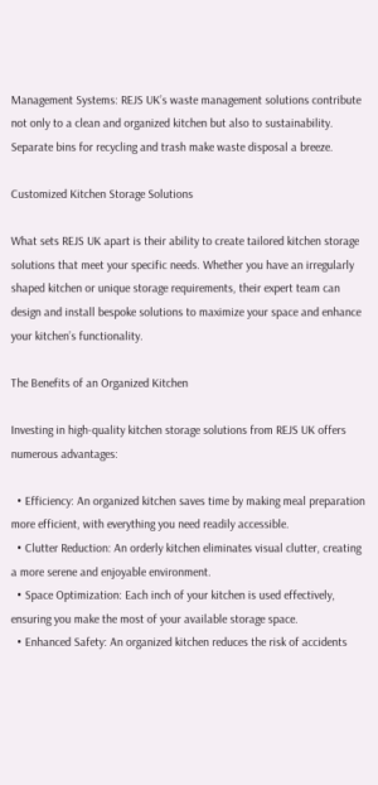Management Systems: REJS UK’s waste management solutions contribute not only to a clean and organized kitchen but also to sustainability. Separate bins for recycling and trash make waste disposal a breeze.

Customized Kitchen Storage Solutions

What sets REJS UK apart is their ability to create tailored kitchen storage solutions that meet your specific needs. Whether you have an irregularly shaped kitchen or unique storage requirements, their expert team can design and install bespoke solutions to maximize your space and enhance your kitchen’s functionality.

The Benefits of an Organized Kitchen

Investing in high-quality kitchen storage solutions from REJS UK offers numerous advantages:

  • Efficiency: An organized kitchen saves time by making meal preparation more efficient, with everything you need readily accessible.
  • Clutter Reduction: An orderly kitchen eliminates visual clutter, creating a more serene and enjoyable environment.
  • Space Optimization: Each inch of your kitchen is used effectively, ensuring you make the most of your available storage space.
  • Enhanced Safety: An organized kitchen reduces the risk of accidents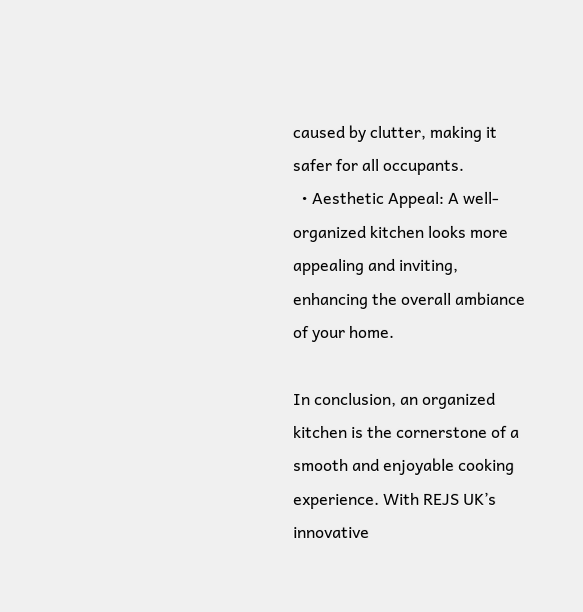caused by clutter, making it safer for all occupants.
  • Aesthetic Appeal: A well-organized kitchen looks more appealing and inviting, enhancing the overall ambiance of your home.

In conclusion, an organized kitchen is the cornerstone of a smooth and enjoyable cooking experience. With REJS UK’s innovative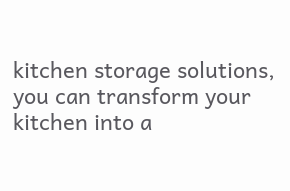kitchen storage solutions, you can transform your kitchen into a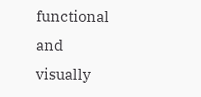functional and visually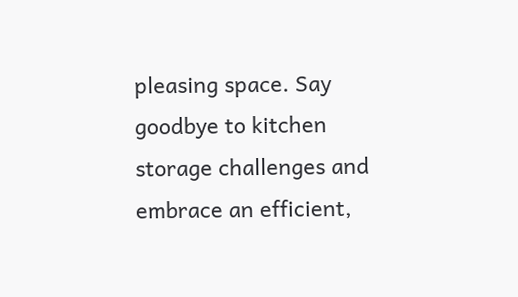pleasing space. Say goodbye to kitchen storage challenges and embrace an efficient,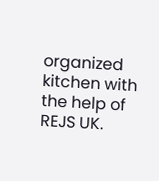organized kitchen with the help of REJS UK.